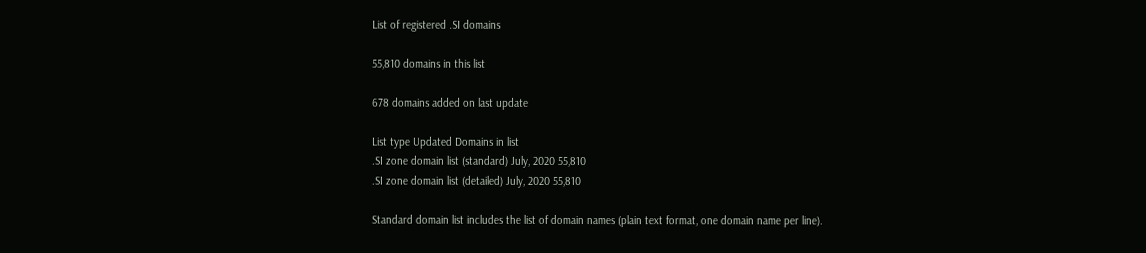List of registered .SI domains

55,810 domains in this list

678 domains added on last update

List type Updated Domains in list
.SI zone domain list (standard) July, 2020 55,810
.SI zone domain list (detailed) July, 2020 55,810

Standard domain list includes the list of domain names (plain text format, one domain name per line).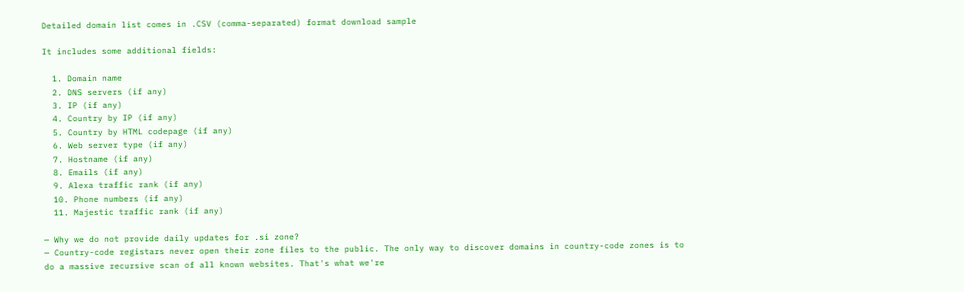Detailed domain list comes in .CSV (comma-separated) format download sample

It includes some additional fields:

  1. Domain name
  2. DNS servers (if any)
  3. IP (if any)
  4. Country by IP (if any)
  5. Country by HTML codepage (if any)
  6. Web server type (if any)
  7. Hostname (if any)
  8. Emails (if any)
  9. Alexa traffic rank (if any)
  10. Phone numbers (if any)
  11. Majestic traffic rank (if any)

— Why we do not provide daily updates for .si zone?
— Country-code registars never open their zone files to the public. The only way to discover domains in country-code zones is to do a massive recursive scan of all known websites. That's what we're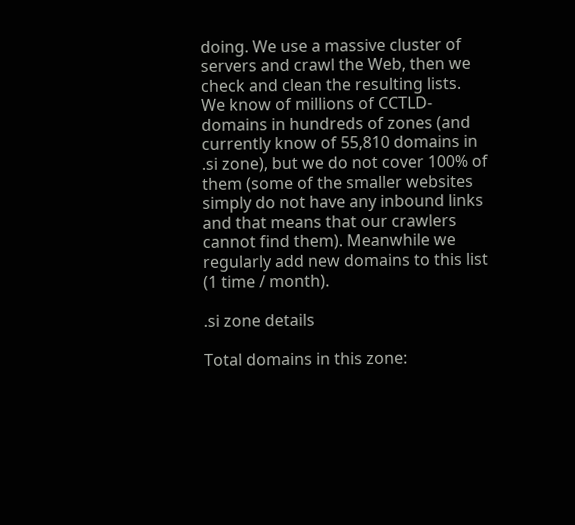doing. We use a massive cluster of servers and crawl the Web, then we check and clean the resulting lists. We know of millions of CCTLD-domains in hundreds of zones (and currently know of 55,810 domains in .si zone), but we do not cover 100% of them (some of the smaller websites simply do not have any inbound links and that means that our crawlers cannot find them). Meanwhile we regularly add new domains to this list (1 time / month).

.si zone details

Total domains in this zone: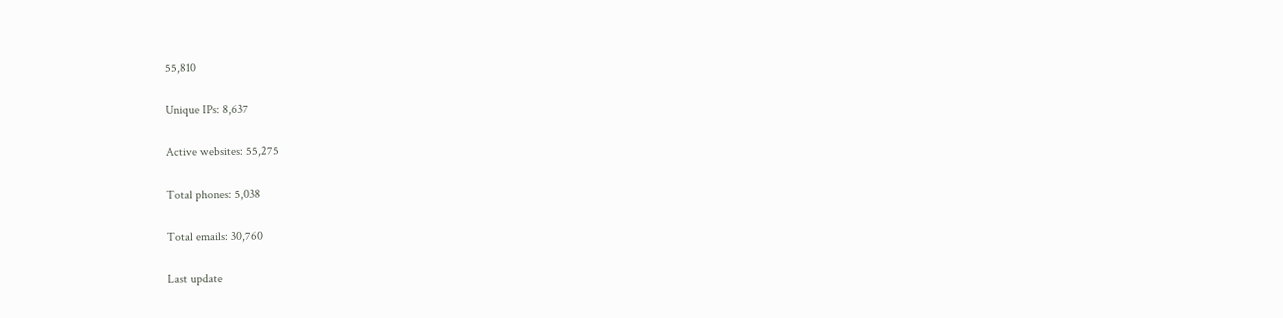55,810

Unique IPs: 8,637

Active websites: 55,275

Total phones: 5,038

Total emails: 30,760

Last update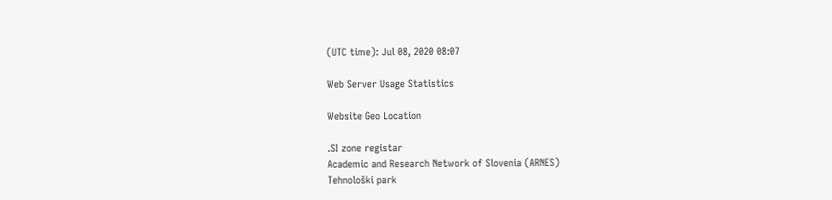(UTC time): Jul 08, 2020 08:07

Web Server Usage Statistics

Website Geo Location

.SI zone registar
Academic and Research Network of Slovenia (ARNES)
Tehnološki park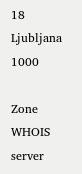18
Ljubljana 1000

Zone WHOIS server